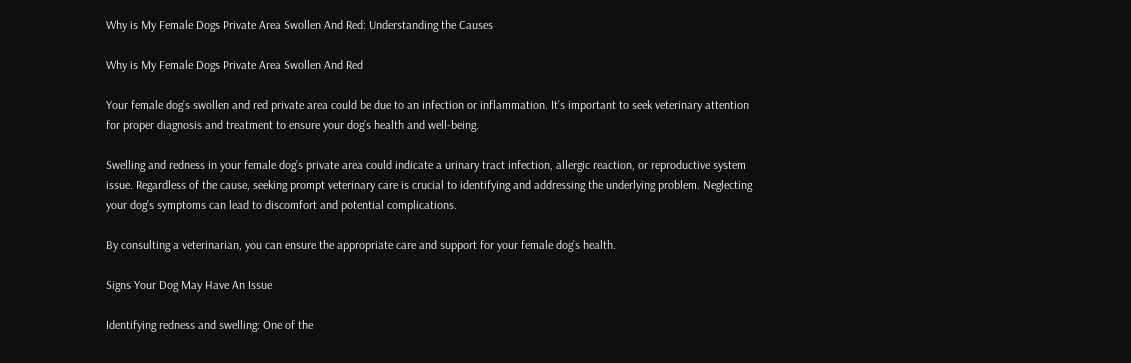Why is My Female Dogs Private Area Swollen And Red: Understanding the Causes

Why is My Female Dogs Private Area Swollen And Red

Your female dog’s swollen and red private area could be due to an infection or inflammation. It’s important to seek veterinary attention for proper diagnosis and treatment to ensure your dog’s health and well-being.

Swelling and redness in your female dog’s private area could indicate a urinary tract infection, allergic reaction, or reproductive system issue. Regardless of the cause, seeking prompt veterinary care is crucial to identifying and addressing the underlying problem. Neglecting your dog’s symptoms can lead to discomfort and potential complications.

By consulting a veterinarian, you can ensure the appropriate care and support for your female dog’s health.

Signs Your Dog May Have An Issue

Identifying redness and swelling: One of the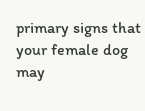primary signs that your female dog may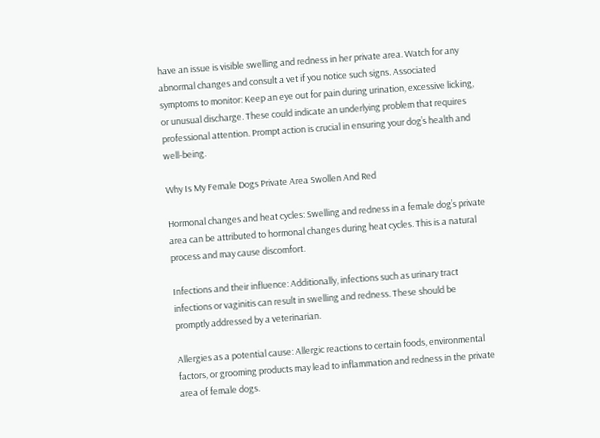have an issue is visible swelling and redness in her private area. Watch for any abnormal changes and consult a vet if you notice such signs. Associated symptoms to monitor: Keep an eye out for pain during urination, excessive licking, or unusual discharge. These could indicate an underlying problem that requires professional attention. Prompt action is crucial in ensuring your dog’s health and well-being.

Why Is My Female Dogs Private Area Swollen And Red

Hormonal changes and heat cycles: Swelling and redness in a female dog’s private area can be attributed to hormonal changes during heat cycles. This is a natural process and may cause discomfort.

Infections and their influence: Additionally, infections such as urinary tract infections or vaginitis can result in swelling and redness. These should be promptly addressed by a veterinarian.

Allergies as a potential cause: Allergic reactions to certain foods, environmental factors, or grooming products may lead to inflammation and redness in the private area of female dogs.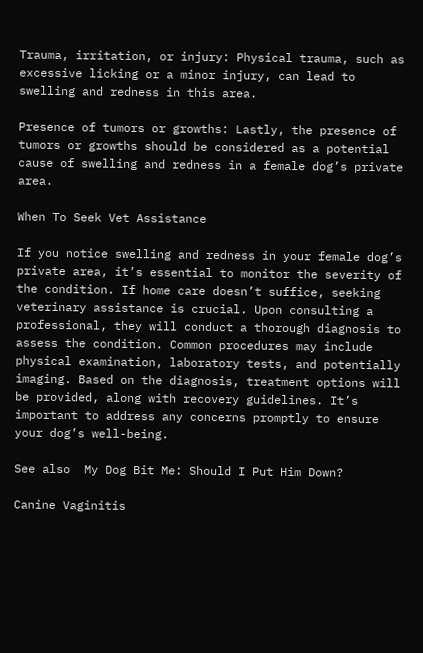Trauma, irritation, or injury: Physical trauma, such as excessive licking or a minor injury, can lead to swelling and redness in this area.

Presence of tumors or growths: Lastly, the presence of tumors or growths should be considered as a potential cause of swelling and redness in a female dog’s private area.

When To Seek Vet Assistance

If you notice swelling and redness in your female dog’s private area, it’s essential to monitor the severity of the condition. If home care doesn’t suffice, seeking veterinary assistance is crucial. Upon consulting a professional, they will conduct a thorough diagnosis to assess the condition. Common procedures may include physical examination, laboratory tests, and potentially imaging. Based on the diagnosis, treatment options will be provided, along with recovery guidelines. It’s important to address any concerns promptly to ensure your dog’s well-being.

See also  My Dog Bit Me: Should I Put Him Down?

Canine Vaginitis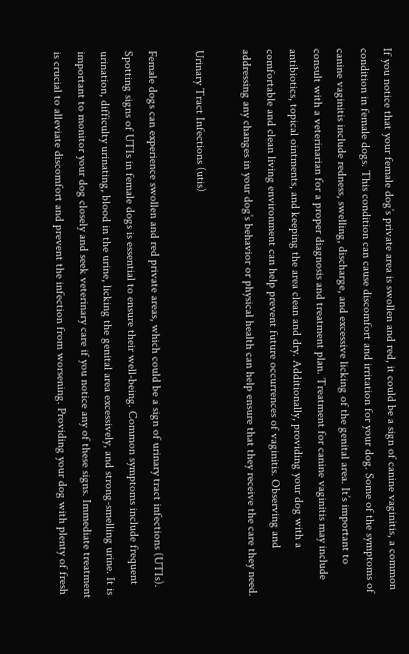If you notice that your female dog’s private area is swollen and red, it could be a sign of canine vaginitis, a common condition in female dogs. This condition can cause discomfort and irritation for your dog. Some of the symptoms of canine vaginitis include redness, swelling, discharge, and excessive licking of the genital area. It’s important to consult with a veterinarian for a proper diagnosis and treatment plan. Treatment for canine vaginitis may include antibiotics, topical ointments, and keeping the area clean and dry. Additionally, providing your dog with a comfortable and clean living environment can help prevent future occurrences of vaginitis. Observing and addressing any changes in your dog’s behavior or physical health can help ensure that they receive the care they need.

Urinary Tract Infections (utis)

Female dogs can experience swollen and red private areas, which could be a sign of urinary tract infections (UTIs). Spotting signs of UTIs in female dogs is essential to ensure their well-being. Common symptoms include frequent urination, difficulty urinating, blood in the urine, licking the genital area excessively, and strong-smelling urine. It is important to monitor your dog closely and seek veterinary care if you notice any of these signs. Immediate treatment is crucial to alleviate discomfort and prevent the infection from worsening. Providing your dog with plenty of fresh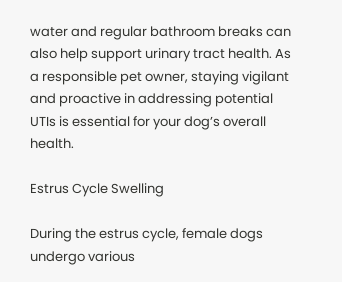water and regular bathroom breaks can also help support urinary tract health. As a responsible pet owner, staying vigilant and proactive in addressing potential UTIs is essential for your dog’s overall health.

Estrus Cycle Swelling

During the estrus cycle, female dogs undergo various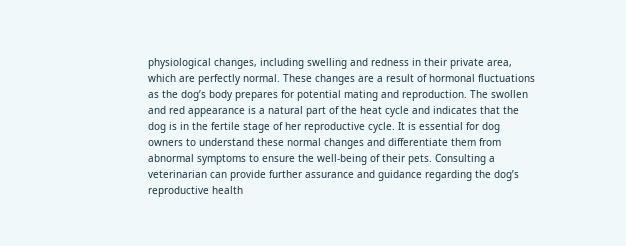physiological changes, including swelling and redness in their private area, which are perfectly normal. These changes are a result of hormonal fluctuations as the dog’s body prepares for potential mating and reproduction. The swollen and red appearance is a natural part of the heat cycle and indicates that the dog is in the fertile stage of her reproductive cycle. It is essential for dog owners to understand these normal changes and differentiate them from abnormal symptoms to ensure the well-being of their pets. Consulting a veterinarian can provide further assurance and guidance regarding the dog’s reproductive health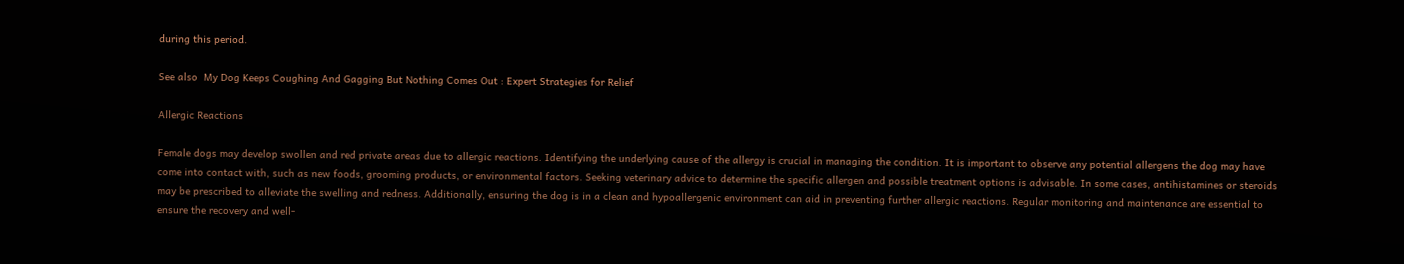during this period.

See also  My Dog Keeps Coughing And Gagging But Nothing Comes Out : Expert Strategies for Relief

Allergic Reactions

Female dogs may develop swollen and red private areas due to allergic reactions. Identifying the underlying cause of the allergy is crucial in managing the condition. It is important to observe any potential allergens the dog may have come into contact with, such as new foods, grooming products, or environmental factors. Seeking veterinary advice to determine the specific allergen and possible treatment options is advisable. In some cases, antihistamines or steroids may be prescribed to alleviate the swelling and redness. Additionally, ensuring the dog is in a clean and hypoallergenic environment can aid in preventing further allergic reactions. Regular monitoring and maintenance are essential to ensure the recovery and well-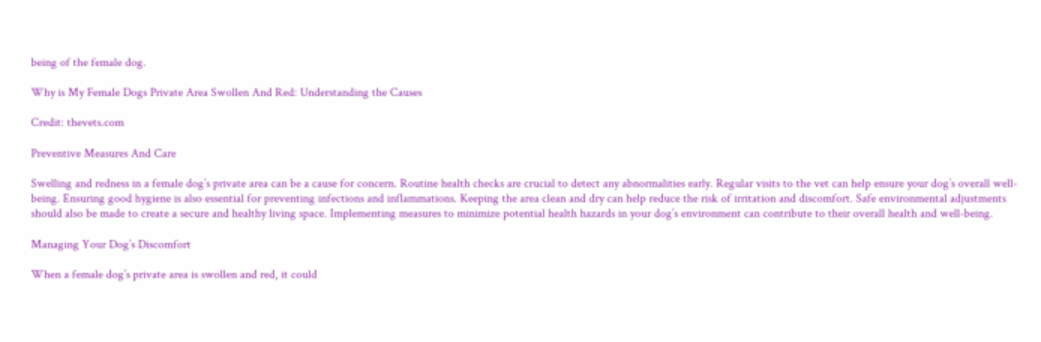being of the female dog.

Why is My Female Dogs Private Area Swollen And Red: Understanding the Causes

Credit: thevets.com

Preventive Measures And Care

Swelling and redness in a female dog’s private area can be a cause for concern. Routine health checks are crucial to detect any abnormalities early. Regular visits to the vet can help ensure your dog’s overall well-being. Ensuring good hygiene is also essential for preventing infections and inflammations. Keeping the area clean and dry can help reduce the risk of irritation and discomfort. Safe environmental adjustments should also be made to create a secure and healthy living space. Implementing measures to minimize potential health hazards in your dog’s environment can contribute to their overall health and well-being.

Managing Your Dog’s Discomfort

When a female dog’s private area is swollen and red, it could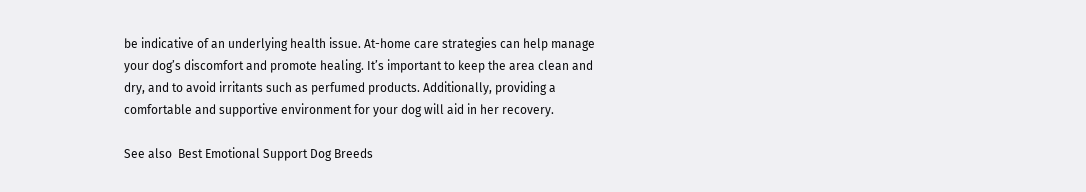be indicative of an underlying health issue. At-home care strategies can help manage your dog’s discomfort and promote healing. It’s important to keep the area clean and dry, and to avoid irritants such as perfumed products. Additionally, providing a comfortable and supportive environment for your dog will aid in her recovery.

See also  Best Emotional Support Dog Breeds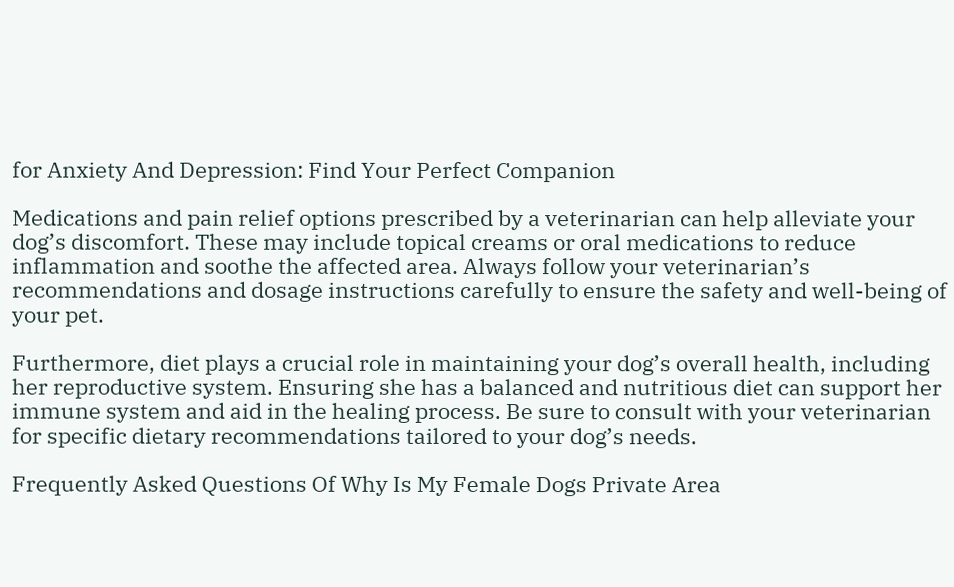for Anxiety And Depression: Find Your Perfect Companion

Medications and pain relief options prescribed by a veterinarian can help alleviate your dog’s discomfort. These may include topical creams or oral medications to reduce inflammation and soothe the affected area. Always follow your veterinarian’s recommendations and dosage instructions carefully to ensure the safety and well-being of your pet.

Furthermore, diet plays a crucial role in maintaining your dog’s overall health, including her reproductive system. Ensuring she has a balanced and nutritious diet can support her immune system and aid in the healing process. Be sure to consult with your veterinarian for specific dietary recommendations tailored to your dog’s needs.

Frequently Asked Questions Of Why Is My Female Dogs Private Area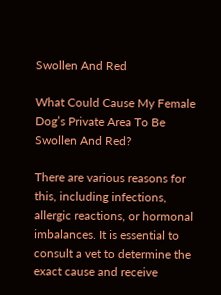Swollen And Red

What Could Cause My Female Dog’s Private Area To Be Swollen And Red?

There are various reasons for this, including infections, allergic reactions, or hormonal imbalances. It is essential to consult a vet to determine the exact cause and receive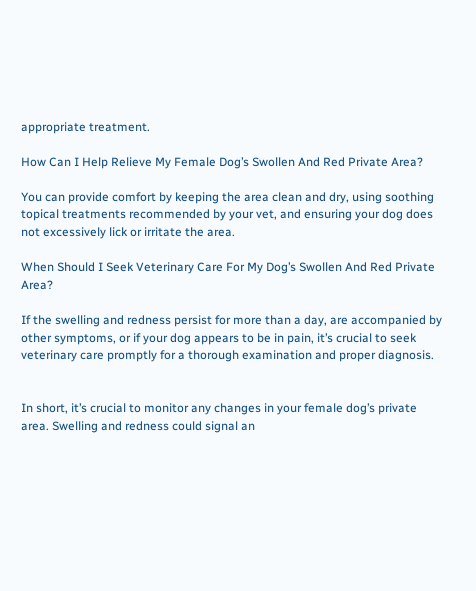appropriate treatment.

How Can I Help Relieve My Female Dog’s Swollen And Red Private Area?

You can provide comfort by keeping the area clean and dry, using soothing topical treatments recommended by your vet, and ensuring your dog does not excessively lick or irritate the area.

When Should I Seek Veterinary Care For My Dog’s Swollen And Red Private Area?

If the swelling and redness persist for more than a day, are accompanied by other symptoms, or if your dog appears to be in pain, it’s crucial to seek veterinary care promptly for a thorough examination and proper diagnosis.


In short, it’s crucial to monitor any changes in your female dog’s private area. Swelling and redness could signal an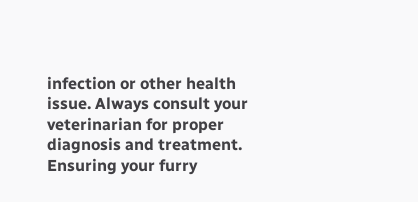infection or other health issue. Always consult your veterinarian for proper diagnosis and treatment. Ensuring your furry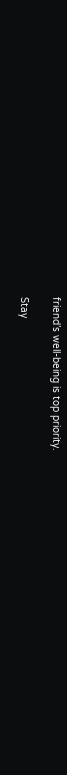friend’s well-being is top priority.

Stay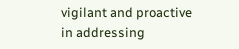vigilant and proactive in addressing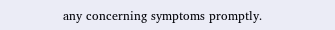any concerning symptoms promptly.